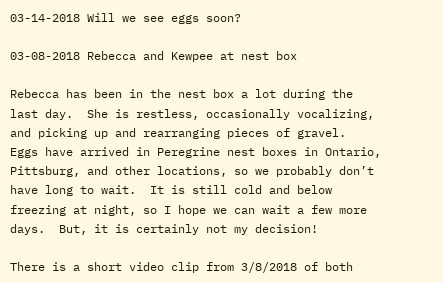03-14-2018 Will we see eggs soon?

03-08-2018 Rebecca and Kewpee at nest box

Rebecca has been in the nest box a lot during the last day.  She is restless, occasionally vocalizing, and picking up and rearranging pieces of gravel.  Eggs have arrived in Peregrine nest boxes in Ontario, Pittsburg, and other locations, so we probably don’t have long to wait.  It is still cold and below freezing at night, so I hope we can wait a few more days.  But, it is certainly not my decision!

There is a short video clip from 3/8/2018 of both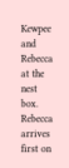Kewpee and Rebecca at the nest box.  Rebecca arrives first on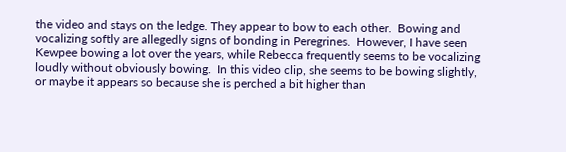the video and stays on the ledge. They appear to bow to each other.  Bowing and vocalizing softly are allegedly signs of bonding in Peregrines.  However, I have seen Kewpee bowing a lot over the years, while Rebecca frequently seems to be vocalizing loudly without obviously bowing.  In this video clip, she seems to be bowing slightly, or maybe it appears so because she is perched a bit higher than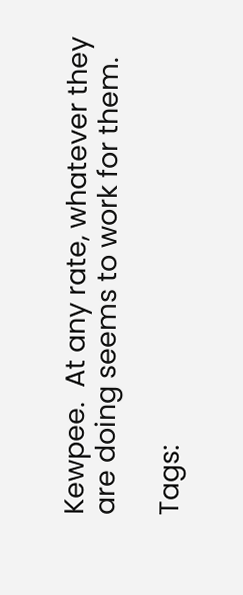Kewpee.  At any rate, whatever they are doing seems to work for them.

Tags: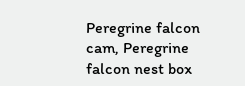Peregrine falcon cam, Peregrine falcon nest box